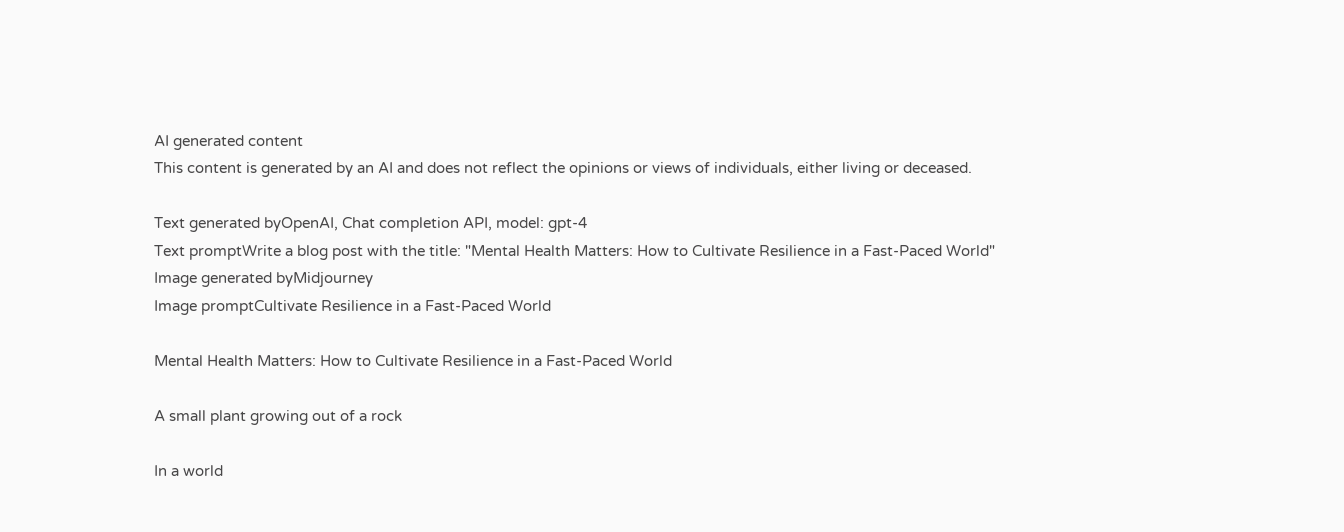AI generated content
This content is generated by an AI and does not reflect the opinions or views of individuals, either living or deceased.

Text generated byOpenAI, Chat completion API, model: gpt-4
Text promptWrite a blog post with the title: "Mental Health Matters: How to Cultivate Resilience in a Fast-Paced World"
Image generated byMidjourney
Image promptCultivate Resilience in a Fast-Paced World

Mental Health Matters: How to Cultivate Resilience in a Fast-Paced World

A small plant growing out of a rock

In a world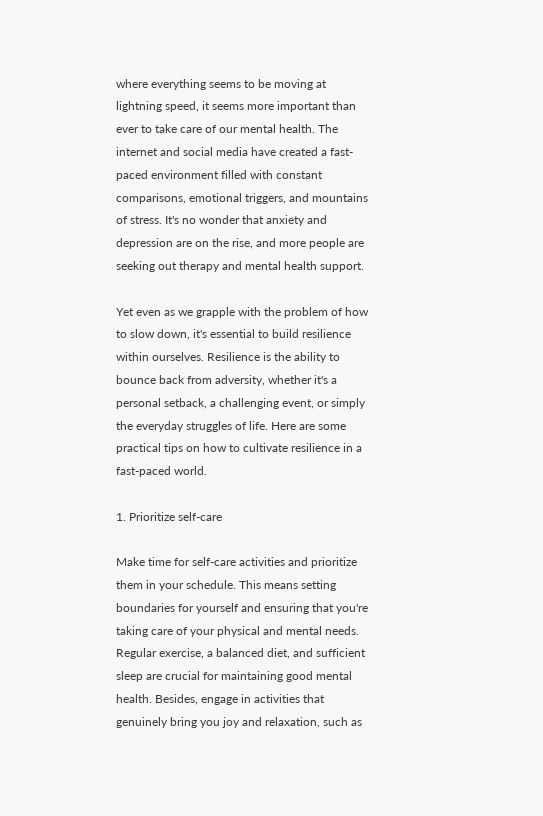where everything seems to be moving at lightning speed, it seems more important than ever to take care of our mental health. The internet and social media have created a fast-paced environment filled with constant comparisons, emotional triggers, and mountains of stress. It's no wonder that anxiety and depression are on the rise, and more people are seeking out therapy and mental health support.

Yet even as we grapple with the problem of how to slow down, it's essential to build resilience within ourselves. Resilience is the ability to bounce back from adversity, whether it's a personal setback, a challenging event, or simply the everyday struggles of life. Here are some practical tips on how to cultivate resilience in a fast-paced world.

1. Prioritize self-care

Make time for self-care activities and prioritize them in your schedule. This means setting boundaries for yourself and ensuring that you're taking care of your physical and mental needs. Regular exercise, a balanced diet, and sufficient sleep are crucial for maintaining good mental health. Besides, engage in activities that genuinely bring you joy and relaxation, such as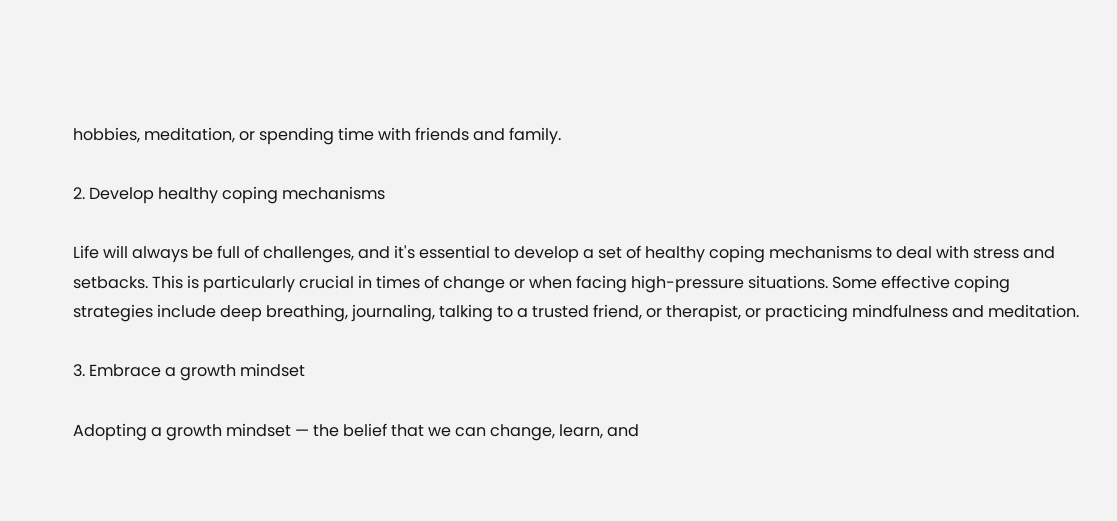hobbies, meditation, or spending time with friends and family.

2. Develop healthy coping mechanisms

Life will always be full of challenges, and it's essential to develop a set of healthy coping mechanisms to deal with stress and setbacks. This is particularly crucial in times of change or when facing high-pressure situations. Some effective coping strategies include deep breathing, journaling, talking to a trusted friend, or therapist, or practicing mindfulness and meditation.

3. Embrace a growth mindset

Adopting a growth mindset — the belief that we can change, learn, and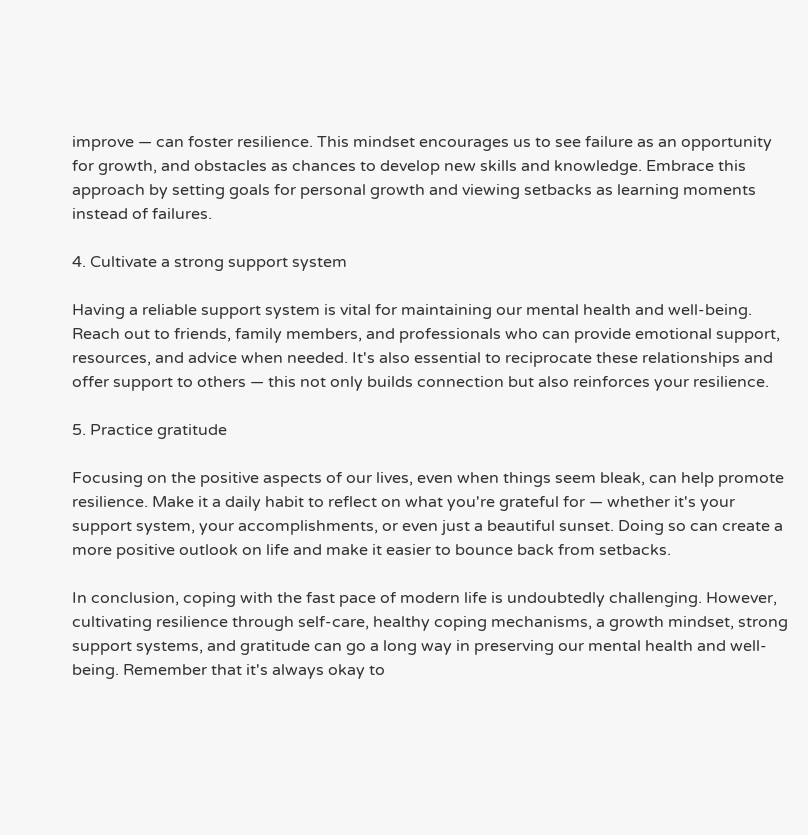improve — can foster resilience. This mindset encourages us to see failure as an opportunity for growth, and obstacles as chances to develop new skills and knowledge. Embrace this approach by setting goals for personal growth and viewing setbacks as learning moments instead of failures.

4. Cultivate a strong support system

Having a reliable support system is vital for maintaining our mental health and well-being. Reach out to friends, family members, and professionals who can provide emotional support, resources, and advice when needed. It's also essential to reciprocate these relationships and offer support to others — this not only builds connection but also reinforces your resilience.

5. Practice gratitude

Focusing on the positive aspects of our lives, even when things seem bleak, can help promote resilience. Make it a daily habit to reflect on what you're grateful for — whether it's your support system, your accomplishments, or even just a beautiful sunset. Doing so can create a more positive outlook on life and make it easier to bounce back from setbacks.

In conclusion, coping with the fast pace of modern life is undoubtedly challenging. However, cultivating resilience through self-care, healthy coping mechanisms, a growth mindset, strong support systems, and gratitude can go a long way in preserving our mental health and well-being. Remember that it's always okay to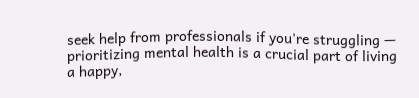seek help from professionals if you're struggling — prioritizing mental health is a crucial part of living a happy,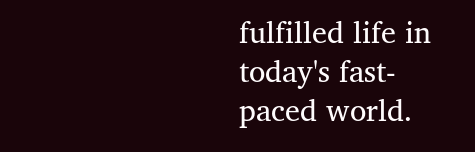fulfilled life in today's fast-paced world.